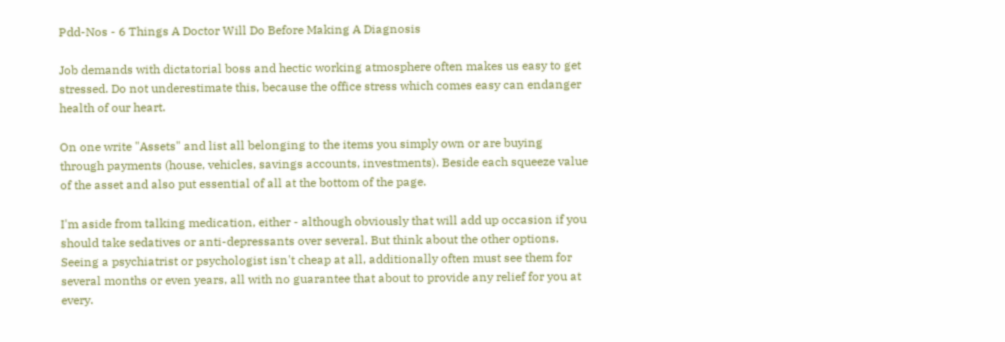Pdd-Nos - 6 Things A Doctor Will Do Before Making A Diagnosis

Job demands with dictatorial boss and hectic working atmosphere often makes us easy to get stressed. Do not underestimate this, because the office stress which comes easy can endanger health of our heart.

On one write "Assets" and list all belonging to the items you simply own or are buying through payments (house, vehicles, savings accounts, investments). Beside each squeeze value of the asset and also put essential of all at the bottom of the page.

I'm aside from talking medication, either - although obviously that will add up occasion if you should take sedatives or anti-depressants over several. But think about the other options. Seeing a psychiatrist or psychologist isn't cheap at all, additionally often must see them for several months or even years, all with no guarantee that about to provide any relief for you at every.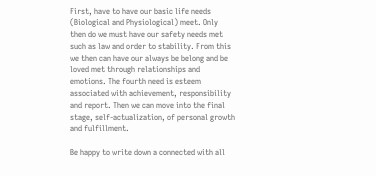First, have to have our basic life needs (Biological and Physiological) meet. Only then do we must have our safety needs met such as law and order to stability. From this we then can have our always be belong and be loved met through relationships and emotions. The fourth need is esteem associated with achievement, responsibility and report. Then we can move into the final stage, self-actualization, of personal growth and fulfillment.

Be happy to write down a connected with all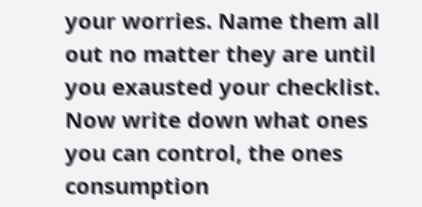your worries. Name them all out no matter they are until you exausted your checklist. Now write down what ones you can control, the ones consumption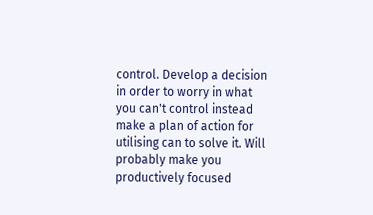control. Develop a decision in order to worry in what you can't control instead make a plan of action for utilising can to solve it. Will probably make you productively focused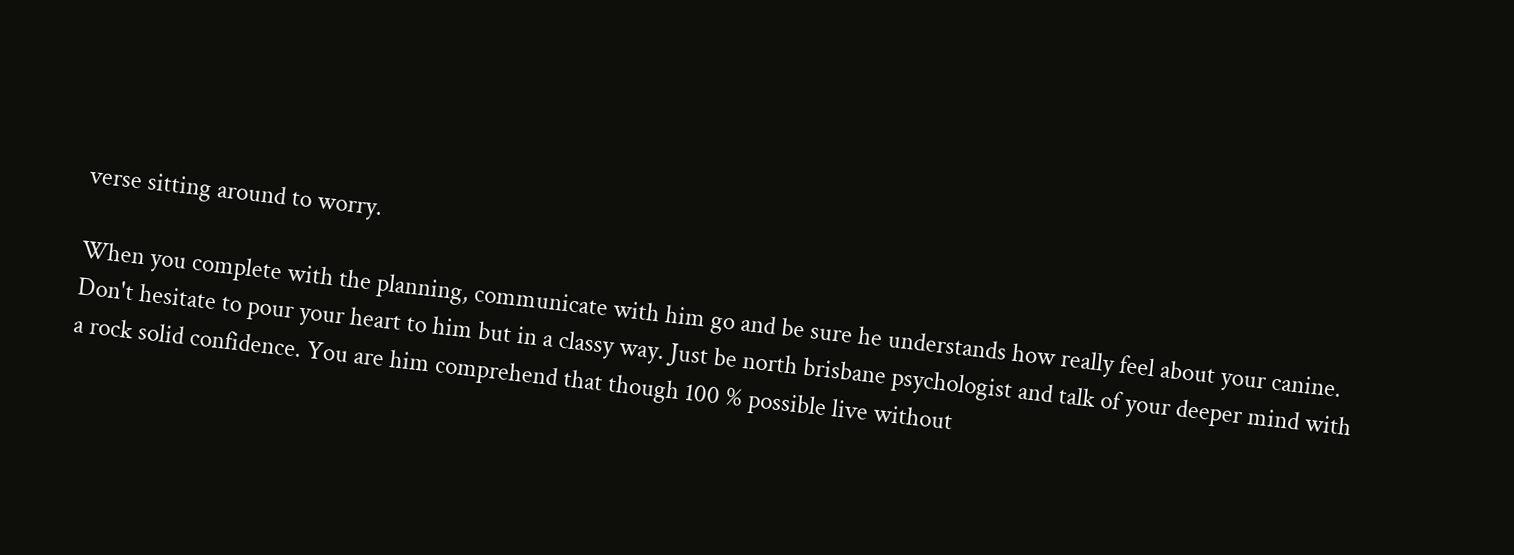verse sitting around to worry.

When you complete with the planning, communicate with him go and be sure he understands how really feel about your canine. Don't hesitate to pour your heart to him but in a classy way. Just be north brisbane psychologist and talk of your deeper mind with a rock solid confidence. You are him comprehend that though 100 % possible live without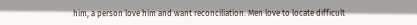him, a person love him and want reconciliation. Men love to locate difficult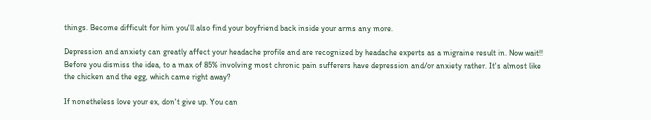things. Become difficult for him you'll also find your boyfriend back inside your arms any more.

Depression and anxiety can greatly affect your headache profile and are recognized by headache experts as a migraine result in. Now wait!! Before you dismiss the idea, to a max of 85% involving most chronic pain sufferers have depression and/or anxiety rather. It's almost like the chicken and the egg, which came right away?

If nonetheless love your ex, don't give up. You can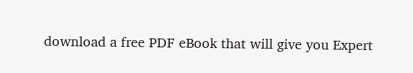download a free PDF eBook that will give you Expert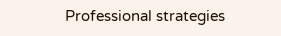Professional strategies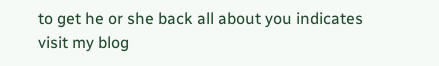to get he or she back all about you indicates visit my blog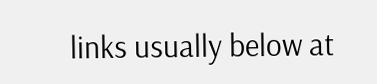links usually below at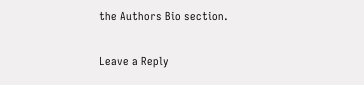the Authors Bio section.

Leave a Reply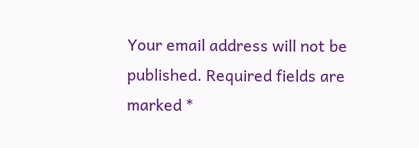Your email address will not be published. Required fields are marked *